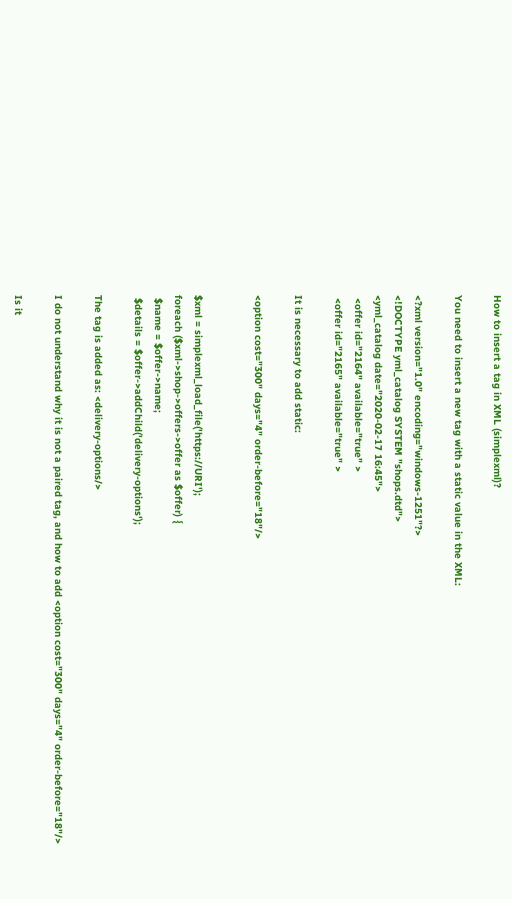How to insert a tag in XML (simplexml)?

You need to insert a new tag with a static value in the XML:

<?xml version="1.0" encoding="windows-1251"?>
<!DOCTYPE yml_catalog SYSTEM "shops.dtd">
<yml_catalog date="2020-02-17 16:45">
 <offer id="2164" available="true" >
 <offer id="2165" available="true" >

It is necessary to add static:

<option cost="300" days="4" order-before="18"/>


$xml = simplexml_load_file('https://URI');
foreach ($xml->shop->offers->offer as $offer) {
 $name = $offer->name;
 $details = $offer->addChild('delivery-options');

The tag is added as: <delivery-options/>

I do not understand why it is not a paired tag, and how to add <option cost="300" days="4" order-before="18"/>

Is it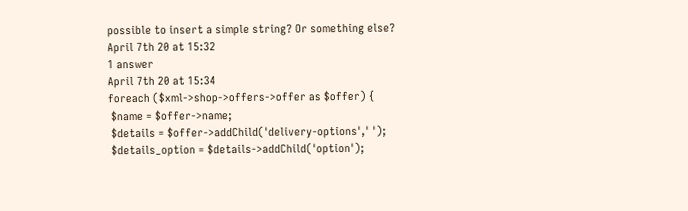possible to insert a simple string? Or something else?
April 7th 20 at 15:32
1 answer
April 7th 20 at 15:34
foreach ($xml->shop->offers->offer as $offer) {
 $name = $offer->name;
 $details = $offer->addChild('delivery-options',' ');
 $details_option = $details->addChild('option');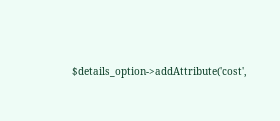$details_option->addAttribute('cost',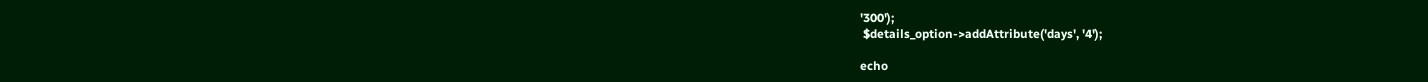'300');
 $details_option->addAttribute('days', '4');

echo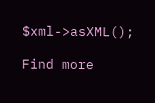$xml->asXML();

Find more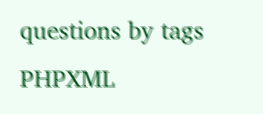questions by tags PHPXML